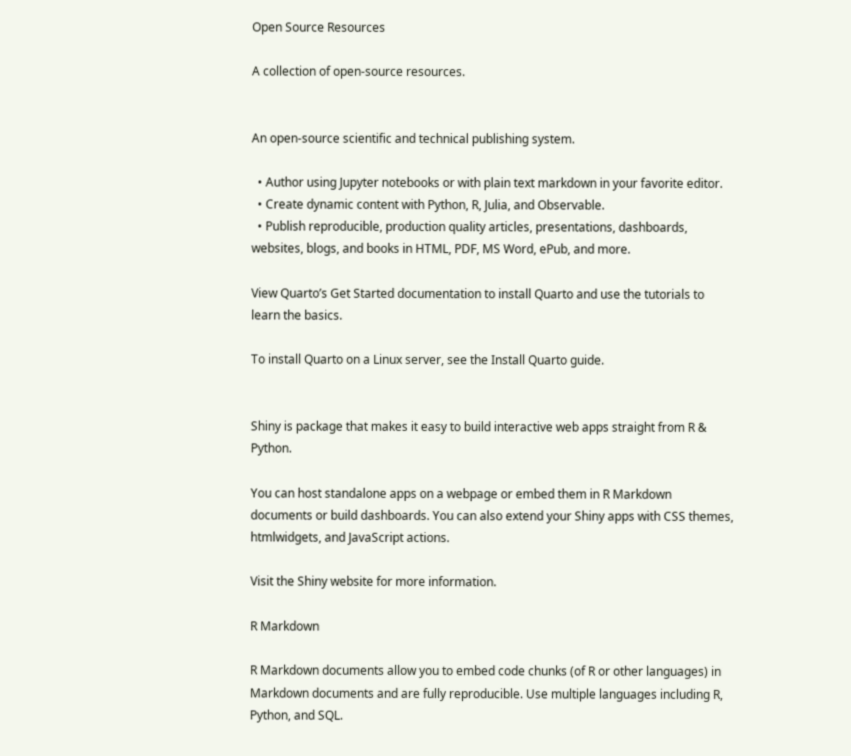Open Source Resources

A collection of open-source resources.


An open-source scientific and technical publishing system.

  • Author using Jupyter notebooks or with plain text markdown in your favorite editor.
  • Create dynamic content with Python, R, Julia, and Observable.
  • Publish reproducible, production quality articles, presentations, dashboards, websites, blogs, and books in HTML, PDF, MS Word, ePub, and more.

View Quarto’s Get Started documentation to install Quarto and use the tutorials to learn the basics.

To install Quarto on a Linux server, see the Install Quarto guide.


Shiny is package that makes it easy to build interactive web apps straight from R & Python.

You can host standalone apps on a webpage or embed them in R Markdown documents or build dashboards. You can also extend your Shiny apps with CSS themes, htmlwidgets, and JavaScript actions.

Visit the Shiny website for more information.

R Markdown

R Markdown documents allow you to embed code chunks (of R or other languages) in Markdown documents and are fully reproducible. Use multiple languages including R, Python, and SQL.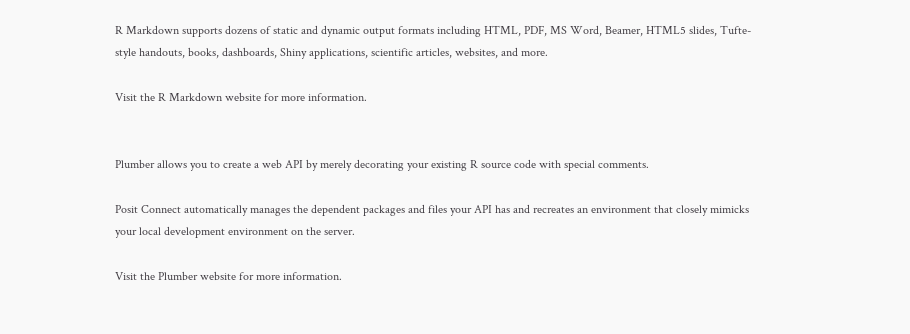R Markdown supports dozens of static and dynamic output formats including HTML, PDF, MS Word, Beamer, HTML5 slides, Tufte-style handouts, books, dashboards, Shiny applications, scientific articles, websites, and more.

Visit the R Markdown website for more information.


Plumber allows you to create a web API by merely decorating your existing R source code with special comments.

Posit Connect automatically manages the dependent packages and files your API has and recreates an environment that closely mimicks your local development environment on the server.

Visit the Plumber website for more information.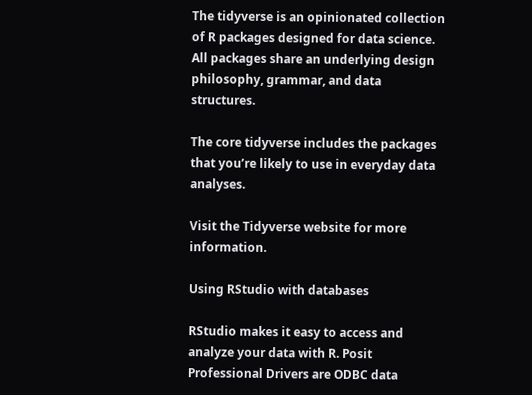The tidyverse is an opinionated collection of R packages designed for data science. All packages share an underlying design philosophy, grammar, and data structures.

The core tidyverse includes the packages that you’re likely to use in everyday data analyses.

Visit the Tidyverse website for more information.

Using RStudio with databases

RStudio makes it easy to access and analyze your data with R. Posit Professional Drivers are ODBC data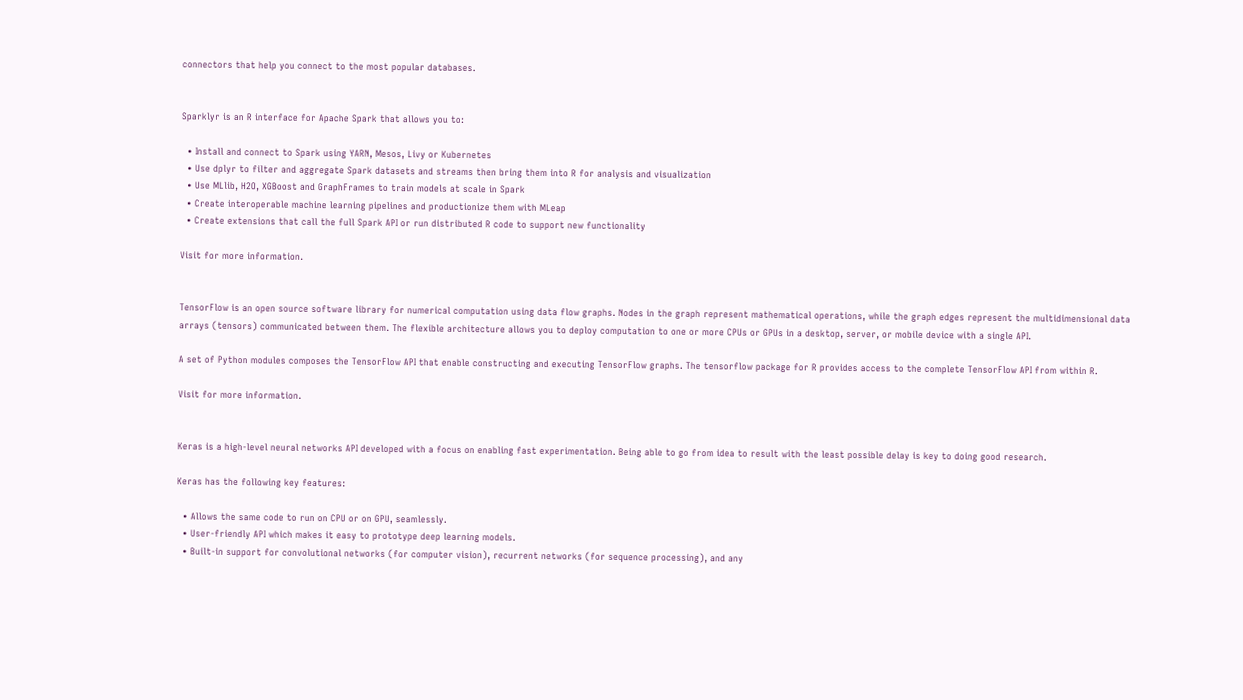connectors that help you connect to the most popular databases.


Sparklyr is an R interface for Apache Spark that allows you to:

  • Install and connect to Spark using YARN, Mesos, Livy or Kubernetes
  • Use dplyr to filter and aggregate Spark datasets and streams then bring them into R for analysis and visualization
  • Use MLlib, H2O, XGBoost and GraphFrames to train models at scale in Spark
  • Create interoperable machine learning pipelines and productionize them with MLeap
  • Create extensions that call the full Spark API or run distributed R code to support new functionality

Visit for more information.


TensorFlow is an open source software library for numerical computation using data flow graphs. Nodes in the graph represent mathematical operations, while the graph edges represent the multidimensional data arrays (tensors) communicated between them. The flexible architecture allows you to deploy computation to one or more CPUs or GPUs in a desktop, server, or mobile device with a single API.

A set of Python modules composes the TensorFlow API that enable constructing and executing TensorFlow graphs. The tensorflow package for R provides access to the complete TensorFlow API from within R.

Visit for more information.


Keras is a high-level neural networks API developed with a focus on enabling fast experimentation. Being able to go from idea to result with the least possible delay is key to doing good research.

Keras has the following key features:

  • Allows the same code to run on CPU or on GPU, seamlessly.
  • User-friendly API which makes it easy to prototype deep learning models.
  • Built-in support for convolutional networks (for computer vision), recurrent networks (for sequence processing), and any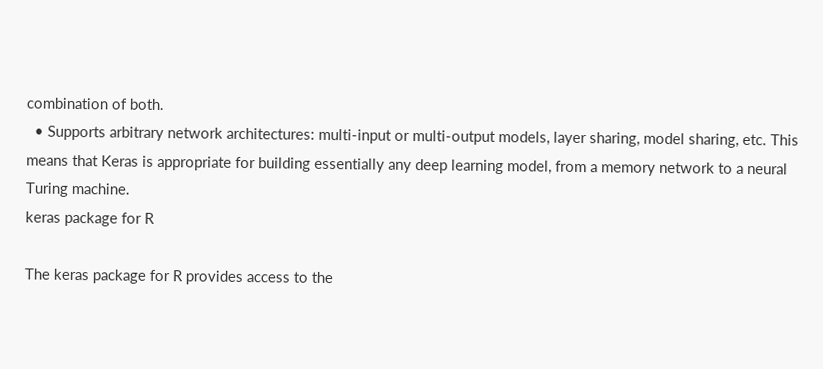combination of both.
  • Supports arbitrary network architectures: multi-input or multi-output models, layer sharing, model sharing, etc. This means that Keras is appropriate for building essentially any deep learning model, from a memory network to a neural Turing machine.
keras package for R

The keras package for R provides access to the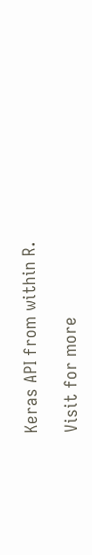Keras API from within R.

Visit for more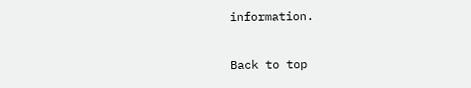information.

Back to top